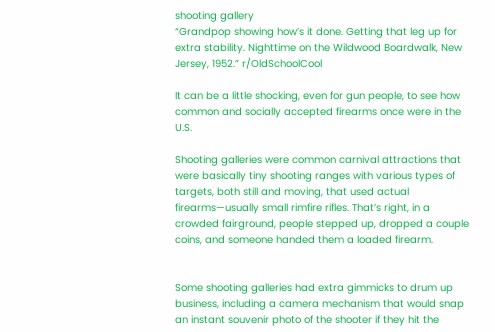shooting gallery
“Grandpop showing how’s it done. Getting that leg up for extra stability. Nighttime on the Wildwood Boardwalk, New Jersey, 1952.” r/OldSchoolCool

It can be a little shocking, even for gun people, to see how common and socially accepted firearms once were in the U.S.

Shooting galleries were common carnival attractions that were basically tiny shooting ranges with various types of targets, both still and moving, that used actual firearms—usually small rimfire rifles. That’s right, in a crowded fairground, people stepped up, dropped a couple coins, and someone handed them a loaded firearm.


Some shooting galleries had extra gimmicks to drum up business, including a camera mechanism that would snap an instant souvenir photo of the shooter if they hit the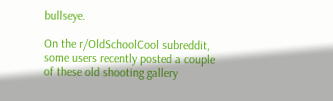bullseye.

On the r/OldSchoolCool subreddit, some users recently posted a couple of these old shooting gallery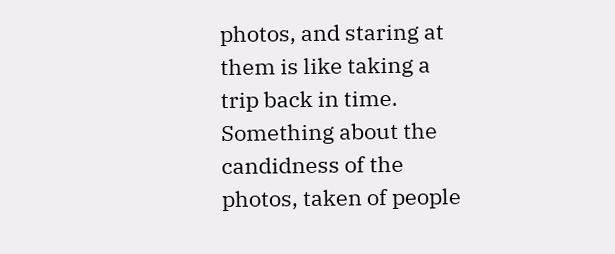photos, and staring at them is like taking a trip back in time. Something about the candidness of the photos, taken of people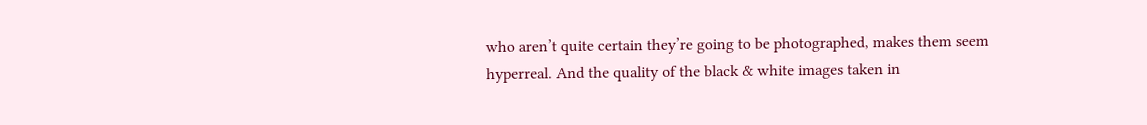who aren’t quite certain they’re going to be photographed, makes them seem hyperreal. And the quality of the black & white images taken in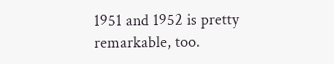1951 and 1952 is pretty remarkable, too.